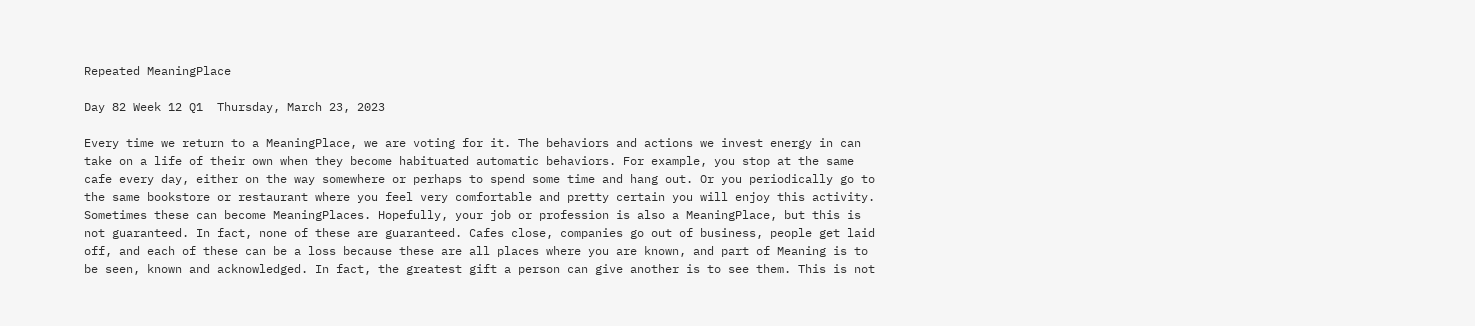Repeated MeaningPlace

Day 82 Week 12 Q1  Thursday, March 23, 2023

Every time we return to a MeaningPlace, we are voting for it. The behaviors and actions we invest energy in can take on a life of their own when they become habituated automatic behaviors. For example, you stop at the same cafe every day, either on the way somewhere or perhaps to spend some time and hang out. Or you periodically go to the same bookstore or restaurant where you feel very comfortable and pretty certain you will enjoy this activity. Sometimes these can become MeaningPlaces. Hopefully, your job or profession is also a MeaningPlace, but this is not guaranteed. In fact, none of these are guaranteed. Cafes close, companies go out of business, people get laid off, and each of these can be a loss because these are all places where you are known, and part of Meaning is to be seen, known and acknowledged. In fact, the greatest gift a person can give another is to see them. This is not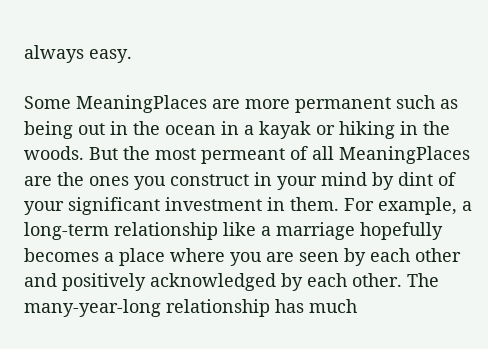always easy.

Some MeaningPlaces are more permanent such as being out in the ocean in a kayak or hiking in the woods. But the most permeant of all MeaningPlaces are the ones you construct in your mind by dint of your significant investment in them. For example, a long-term relationship like a marriage hopefully becomes a place where you are seen by each other and positively acknowledged by each other. The many-year-long relationship has much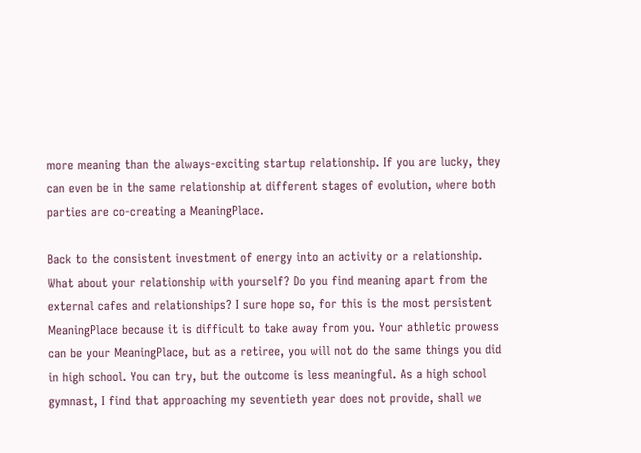more meaning than the always-exciting startup relationship. If you are lucky, they can even be in the same relationship at different stages of evolution, where both parties are co-creating a MeaningPlace.

Back to the consistent investment of energy into an activity or a relationship. What about your relationship with yourself? Do you find meaning apart from the external cafes and relationships? I sure hope so, for this is the most persistent MeaningPlace because it is difficult to take away from you. Your athletic prowess can be your MeaningPlace, but as a retiree, you will not do the same things you did in high school. You can try, but the outcome is less meaningful. As a high school gymnast, I find that approaching my seventieth year does not provide, shall we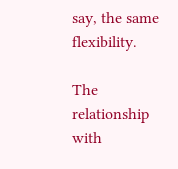say, the same flexibility.

The relationship with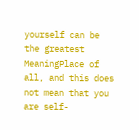yourself can be the greatest MeaningPlace of all, and this does not mean that you are self-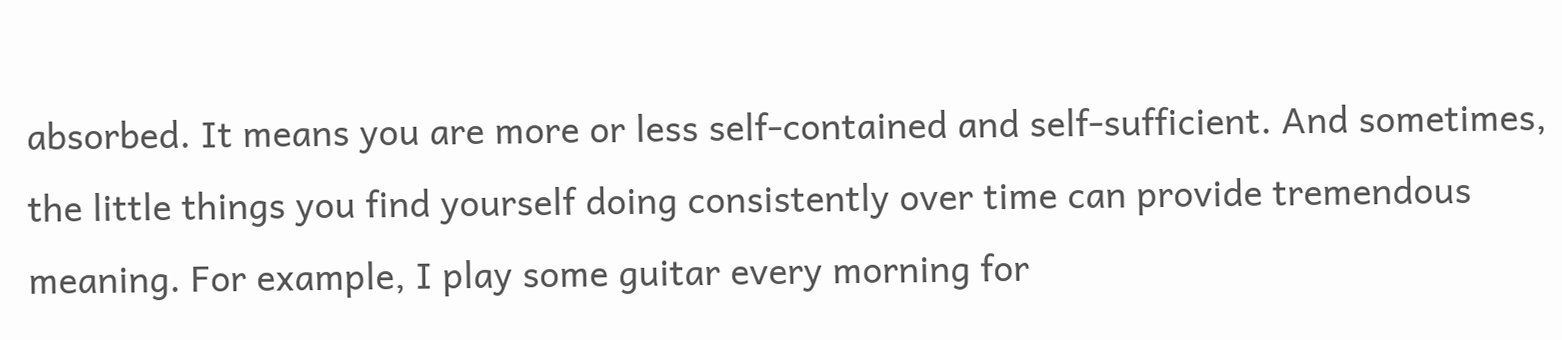absorbed. It means you are more or less self-contained and self-sufficient. And sometimes, the little things you find yourself doing consistently over time can provide tremendous meaning. For example, I play some guitar every morning for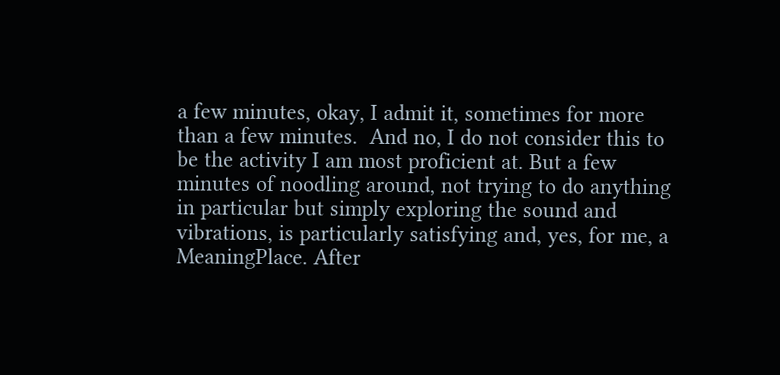a few minutes, okay, I admit it, sometimes for more than a few minutes.  And no, I do not consider this to be the activity I am most proficient at. But a few minutes of noodling around, not trying to do anything in particular but simply exploring the sound and vibrations, is particularly satisfying and, yes, for me, a MeaningPlace. After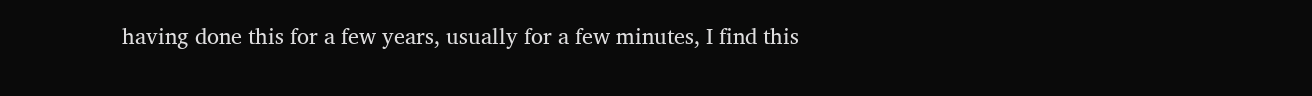having done this for a few years, usually for a few minutes, I find this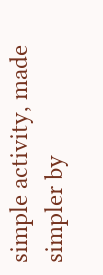simple activity, made simpler by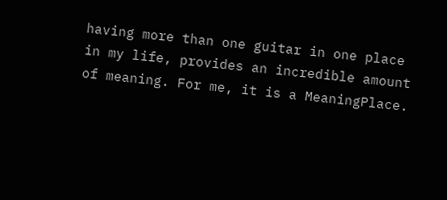having more than one guitar in one place in my life, provides an incredible amount of meaning. For me, it is a MeaningPlace.